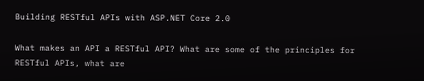Building RESTful APIs with ASP.NET Core 2.0

What makes an API a RESTful API? What are some of the principles for RESTful APIs, what are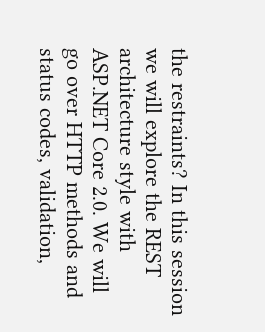the restraints? In this session we will explore the REST architecture style with ASP.NET Core 2.0. We will go over HTTP methods and status codes, validation,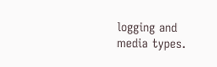logging and media types.